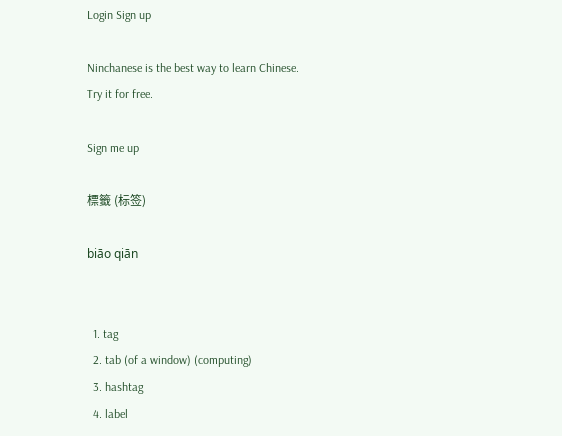Login Sign up

Ninchanese is the best way to learn Chinese.
Try it for free.

Sign me up

標籤 (标签)

biāo qiān


  1. tag
  2. tab (of a window) (computing)
  3. hashtag
  4. label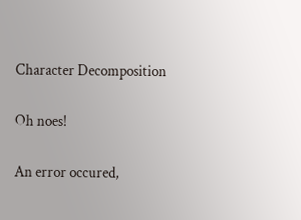Character Decomposition

Oh noes!

An error occured,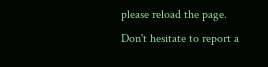please reload the page.
Don't hesitate to report a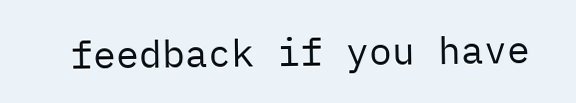feedback if you have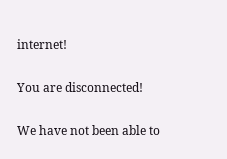internet!

You are disconnected!

We have not been able to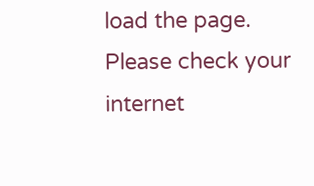load the page.
Please check your internet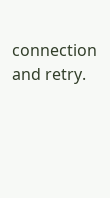connection and retry.